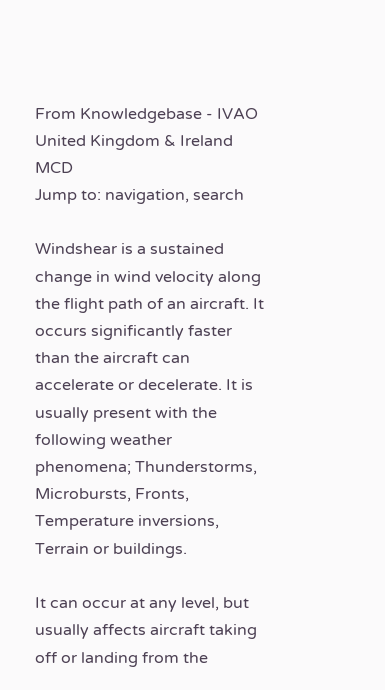From Knowledgebase - IVAO United Kingdom & Ireland MCD
Jump to: navigation, search

Windshear is a sustained change in wind velocity along the flight path of an aircraft. It occurs significantly faster than the aircraft can accelerate or decelerate. It is usually present with the following weather phenomena; Thunderstorms, Microbursts, Fronts, Temperature inversions, Terrain or buildings.

It can occur at any level, but usually affects aircraft taking off or landing from the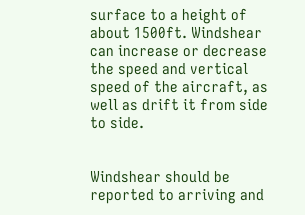surface to a height of about 1500ft. Windshear can increase or decrease the speed and vertical speed of the aircraft, as well as drift it from side to side.


Windshear should be reported to arriving and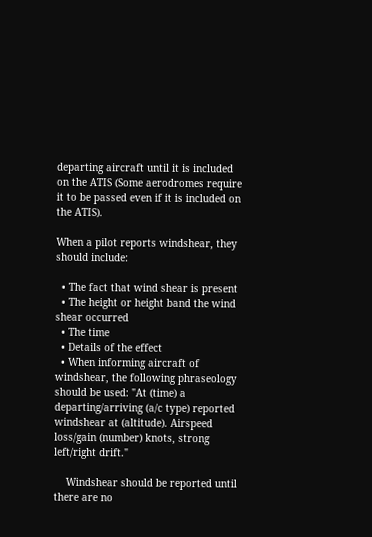departing aircraft until it is included on the ATIS (Some aerodromes require it to be passed even if it is included on the ATIS).

When a pilot reports windshear, they should include:

  • The fact that wind shear is present
  • The height or height band the wind shear occurred
  • The time
  • Details of the effect
  • When informing aircraft of windshear, the following phraseology should be used: "At (time) a departing/arriving (a/c type) reported windshear at (altitude). Airspeed loss/gain (number) knots, strong left/right drift."

    Windshear should be reported until there are no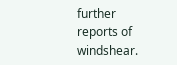further reports of windshear.